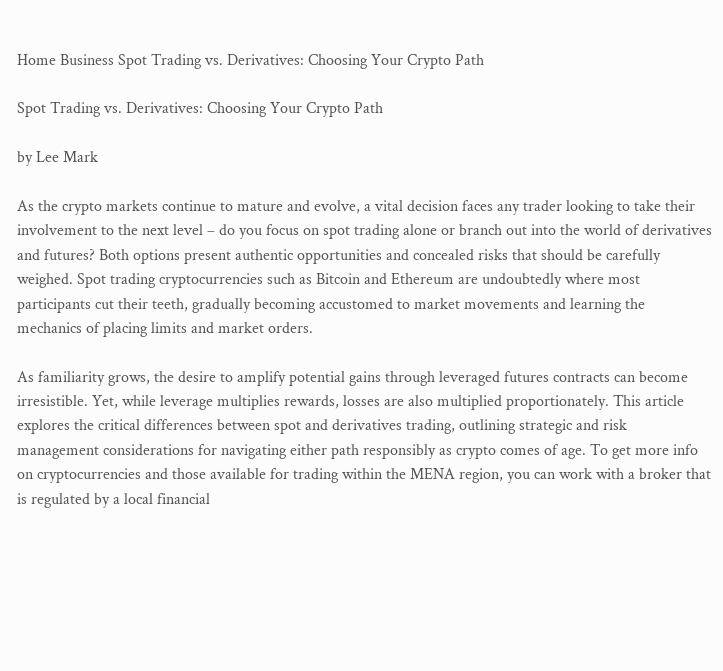Home Business Spot Trading vs. Derivatives: Choosing Your Crypto Path

Spot Trading vs. Derivatives: Choosing Your Crypto Path

by Lee Mark

As the crypto markets continue to mature and evolve, a vital decision faces any trader looking to take their involvement to the next level – do you focus on spot trading alone or branch out into the world of derivatives and futures? Both options present authentic opportunities and concealed risks that should be carefully weighed. Spot trading cryptocurrencies such as Bitcoin and Ethereum are undoubtedly where most participants cut their teeth, gradually becoming accustomed to market movements and learning the mechanics of placing limits and market orders.

As familiarity grows, the desire to amplify potential gains through leveraged futures contracts can become irresistible. Yet, while leverage multiplies rewards, losses are also multiplied proportionately. This article explores the critical differences between spot and derivatives trading, outlining strategic and risk management considerations for navigating either path responsibly as crypto comes of age. To get more info on cryptocurrencies and those available for trading within the MENA region, you can work with a broker that is regulated by a local financial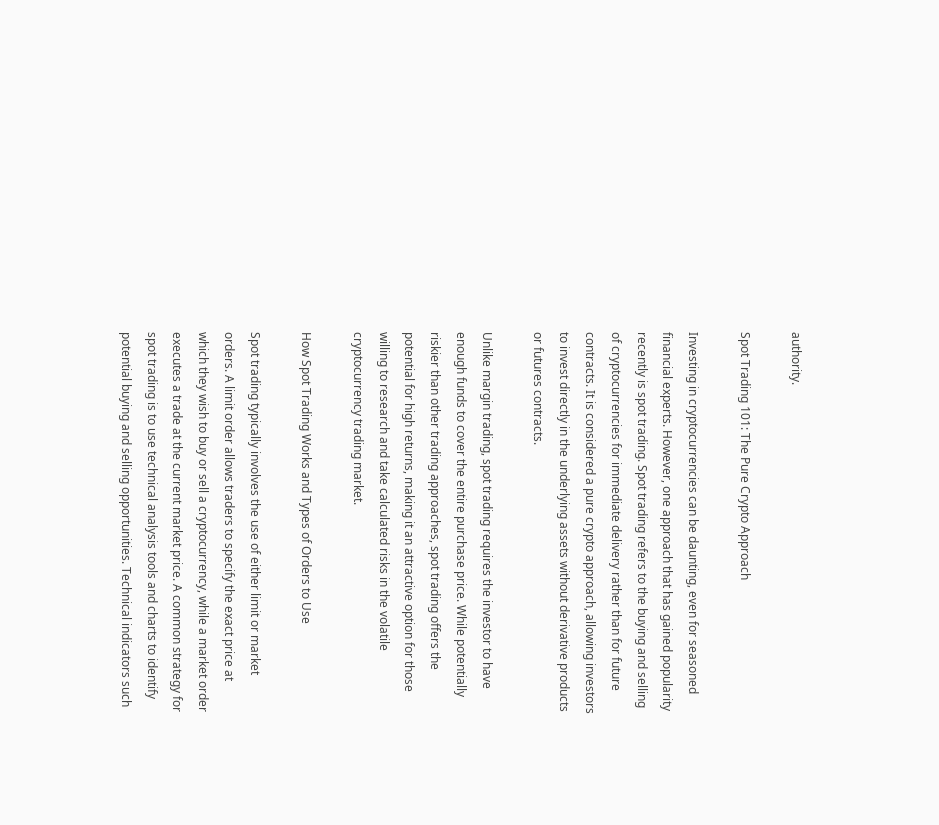authority.

Spot Trading 101: The Pure Crypto Approach

Investing in cryptocurrencies can be daunting, even for seasoned financial experts. However, one approach that has gained popularity recently is spot trading. Spot trading refers to the buying and selling of cryptocurrencies for immediate delivery rather than for future contracts. It is considered a pure crypto approach, allowing investors to invest directly in the underlying assets without derivative products or futures contracts.

Unlike margin trading, spot trading requires the investor to have enough funds to cover the entire purchase price. While potentially riskier than other trading approaches, spot trading offers the potential for high returns, making it an attractive option for those willing to research and take calculated risks in the volatile cryptocurrency trading market.

How Spot Trading Works and Types of Orders to Use

Spot trading typically involves the use of either limit or market orders. A limit order allows traders to specify the exact price at which they wish to buy or sell a cryptocurrency, while a market order executes a trade at the current market price. A common strategy for spot trading is to use technical analysis tools and charts to identify potential buying and selling opportunities. Technical indicators such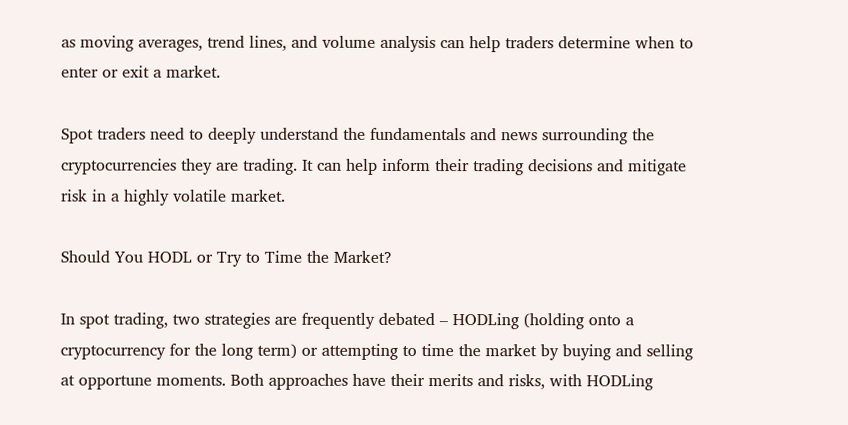as moving averages, trend lines, and volume analysis can help traders determine when to enter or exit a market.

Spot traders need to deeply understand the fundamentals and news surrounding the cryptocurrencies they are trading. It can help inform their trading decisions and mitigate risk in a highly volatile market.

Should You HODL or Try to Time the Market?

In spot trading, two strategies are frequently debated – HODLing (holding onto a cryptocurrency for the long term) or attempting to time the market by buying and selling at opportune moments. Both approaches have their merits and risks, with HODLing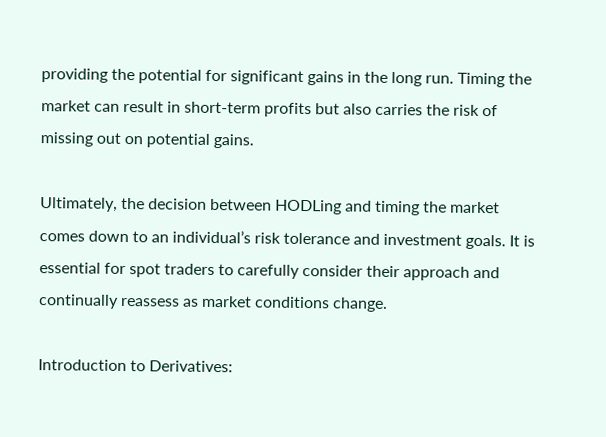providing the potential for significant gains in the long run. Timing the market can result in short-term profits but also carries the risk of missing out on potential gains.

Ultimately, the decision between HODLing and timing the market comes down to an individual’s risk tolerance and investment goals. It is essential for spot traders to carefully consider their approach and continually reassess as market conditions change.

Introduction to Derivatives: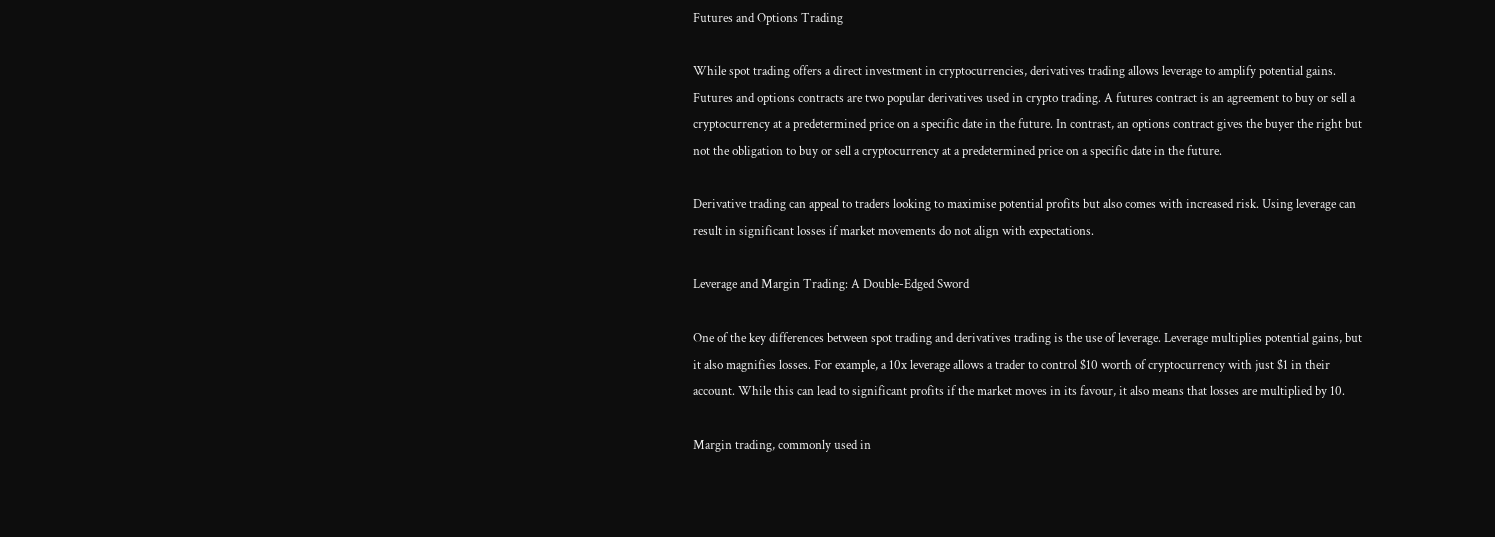Futures and Options Trading

While spot trading offers a direct investment in cryptocurrencies, derivatives trading allows leverage to amplify potential gains. Futures and options contracts are two popular derivatives used in crypto trading. A futures contract is an agreement to buy or sell a cryptocurrency at a predetermined price on a specific date in the future. In contrast, an options contract gives the buyer the right but not the obligation to buy or sell a cryptocurrency at a predetermined price on a specific date in the future.

Derivative trading can appeal to traders looking to maximise potential profits but also comes with increased risk. Using leverage can result in significant losses if market movements do not align with expectations.

Leverage and Margin Trading: A Double-Edged Sword

One of the key differences between spot trading and derivatives trading is the use of leverage. Leverage multiplies potential gains, but it also magnifies losses. For example, a 10x leverage allows a trader to control $10 worth of cryptocurrency with just $1 in their account. While this can lead to significant profits if the market moves in its favour, it also means that losses are multiplied by 10.

Margin trading, commonly used in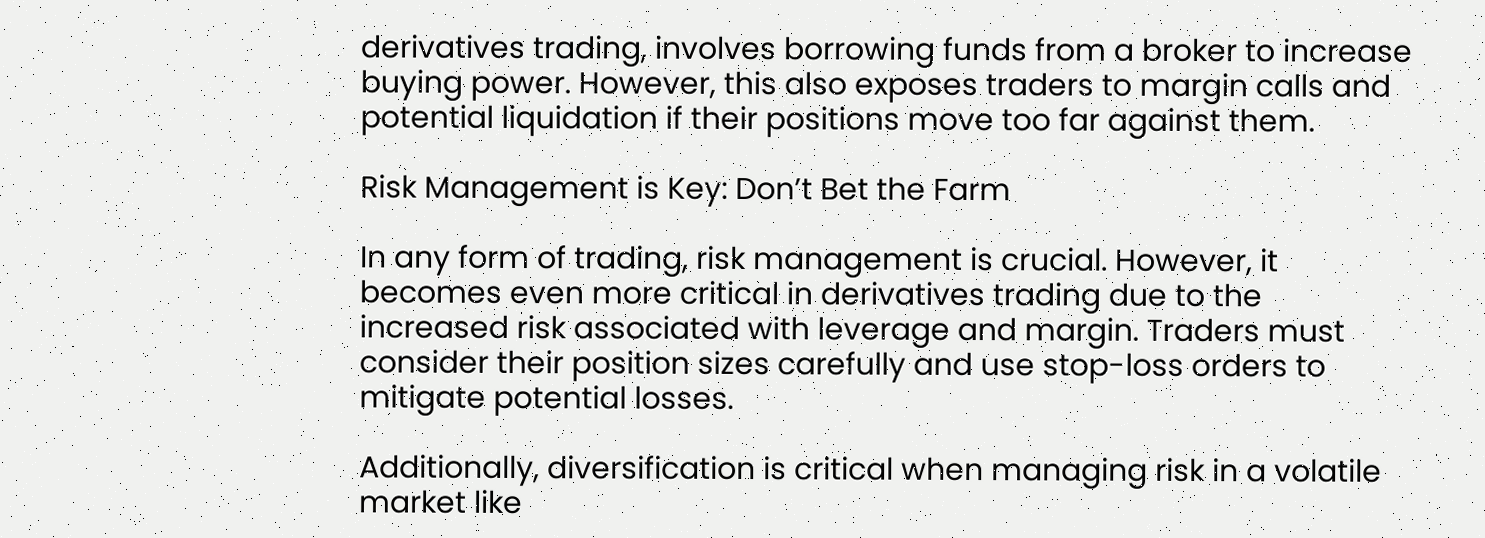derivatives trading, involves borrowing funds from a broker to increase buying power. However, this also exposes traders to margin calls and potential liquidation if their positions move too far against them.

Risk Management is Key: Don’t Bet the Farm

In any form of trading, risk management is crucial. However, it becomes even more critical in derivatives trading due to the increased risk associated with leverage and margin. Traders must consider their position sizes carefully and use stop-loss orders to mitigate potential losses.

Additionally, diversification is critical when managing risk in a volatile market like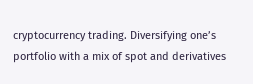cryptocurrency trading. Diversifying one’s portfolio with a mix of spot and derivatives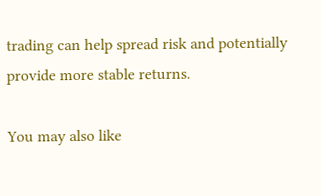trading can help spread risk and potentially provide more stable returns.

You may also like